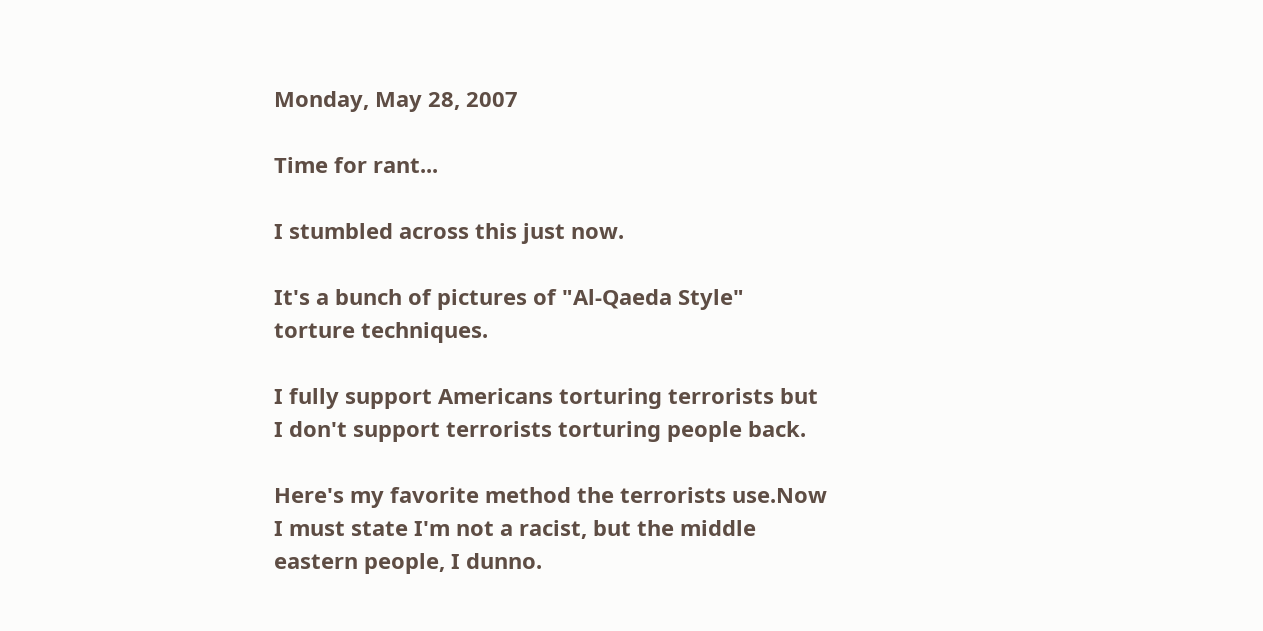Monday, May 28, 2007

Time for rant...

I stumbled across this just now.

It's a bunch of pictures of "Al-Qaeda Style" torture techniques.

I fully support Americans torturing terrorists but I don't support terrorists torturing people back.

Here's my favorite method the terrorists use.Now I must state I'm not a racist, but the middle eastern people, I dunno.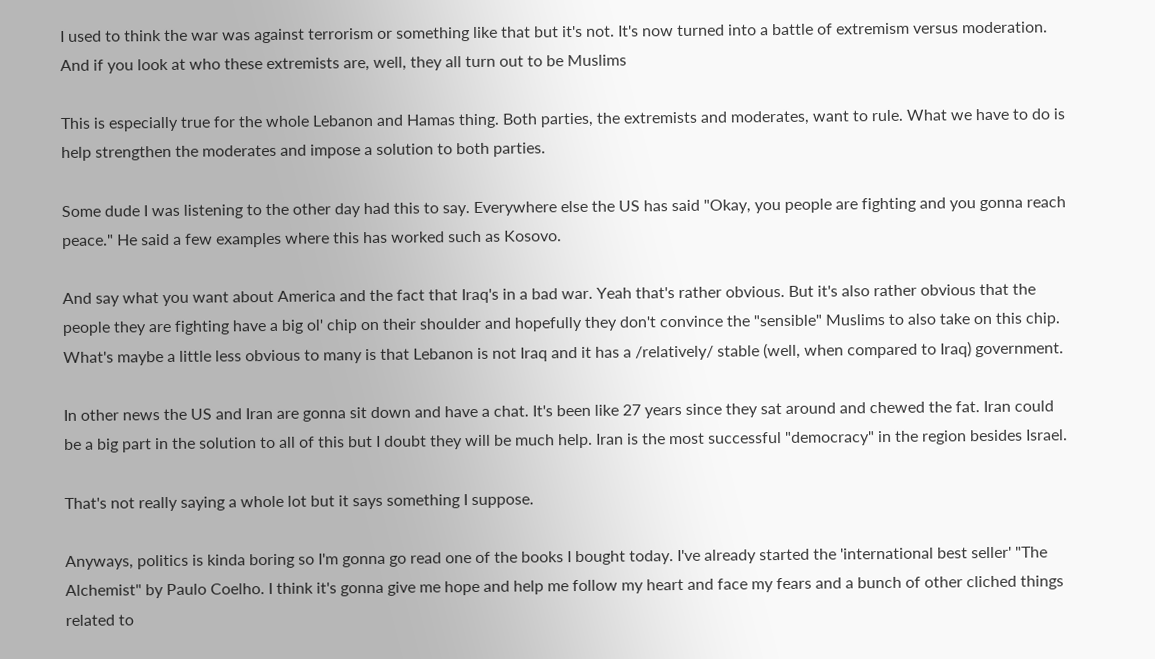I used to think the war was against terrorism or something like that but it's not. It's now turned into a battle of extremism versus moderation. And if you look at who these extremists are, well, they all turn out to be Muslims

This is especially true for the whole Lebanon and Hamas thing. Both parties, the extremists and moderates, want to rule. What we have to do is help strengthen the moderates and impose a solution to both parties.

Some dude I was listening to the other day had this to say. Everywhere else the US has said "Okay, you people are fighting and you gonna reach peace." He said a few examples where this has worked such as Kosovo.

And say what you want about America and the fact that Iraq's in a bad war. Yeah that's rather obvious. But it's also rather obvious that the people they are fighting have a big ol' chip on their shoulder and hopefully they don't convince the "sensible" Muslims to also take on this chip. What's maybe a little less obvious to many is that Lebanon is not Iraq and it has a /relatively/ stable (well, when compared to Iraq) government.

In other news the US and Iran are gonna sit down and have a chat. It's been like 27 years since they sat around and chewed the fat. Iran could be a big part in the solution to all of this but I doubt they will be much help. Iran is the most successful "democracy" in the region besides Israel.

That's not really saying a whole lot but it says something I suppose.

Anyways, politics is kinda boring so I'm gonna go read one of the books I bought today. I've already started the 'international best seller' "The Alchemist" by Paulo Coelho. I think it's gonna give me hope and help me follow my heart and face my fears and a bunch of other cliched things related to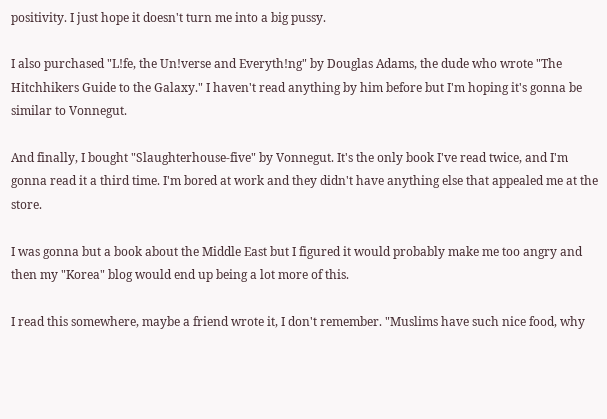positivity. I just hope it doesn't turn me into a big pussy.

I also purchased "L!fe, the Un!verse and Everyth!ng" by Douglas Adams, the dude who wrote "The Hitchhikers Guide to the Galaxy." I haven't read anything by him before but I'm hoping it's gonna be similar to Vonnegut.

And finally, I bought "Slaughterhouse-five" by Vonnegut. It's the only book I've read twice, and I'm gonna read it a third time. I'm bored at work and they didn't have anything else that appealed me at the store.

I was gonna but a book about the Middle East but I figured it would probably make me too angry and then my "Korea" blog would end up being a lot more of this.

I read this somewhere, maybe a friend wrote it, I don't remember. "Muslims have such nice food, why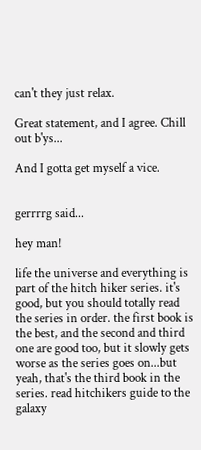can't they just relax.

Great statement, and I agree. Chill out b'ys...

And I gotta get myself a vice.


gerrrrg said...

hey man!

life the universe and everything is part of the hitch hiker series. it's good, but you should totally read the series in order. the first book is the best, and the second and third one are good too, but it slowly gets worse as the series goes on...but yeah, that's the third book in the series. read hitchikers guide to the galaxy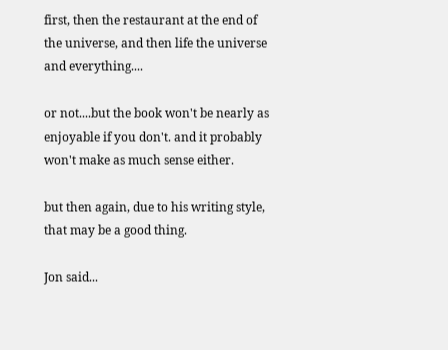first, then the restaurant at the end of the universe, and then life the universe and everything....

or not....but the book won't be nearly as enjoyable if you don't. and it probably won't make as much sense either.

but then again, due to his writing style, that may be a good thing.

Jon said...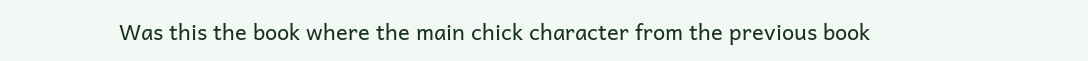Was this the book where the main chick character from the previous book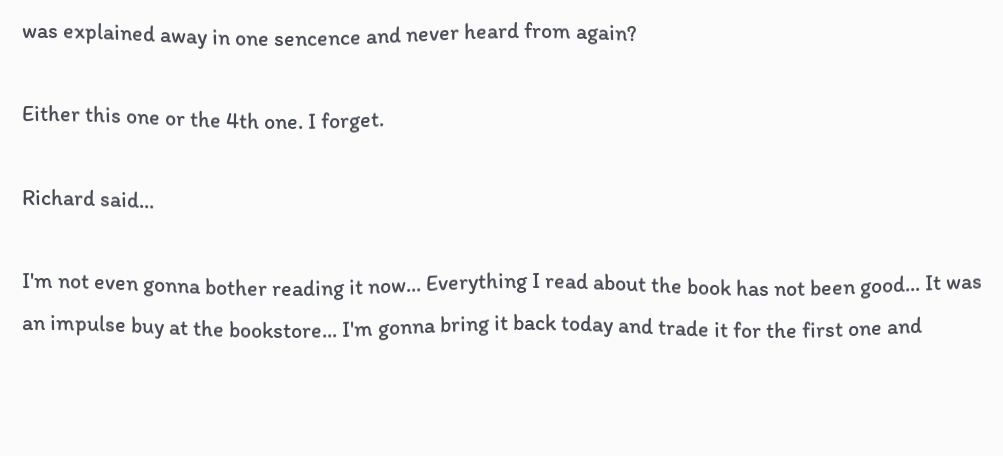was explained away in one sencence and never heard from again?

Either this one or the 4th one. I forget.

Richard said...

I'm not even gonna bother reading it now... Everything I read about the book has not been good... It was an impulse buy at the bookstore... I'm gonna bring it back today and trade it for the first one and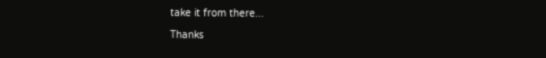take it from there...

Thanks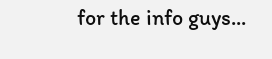for the info guys...